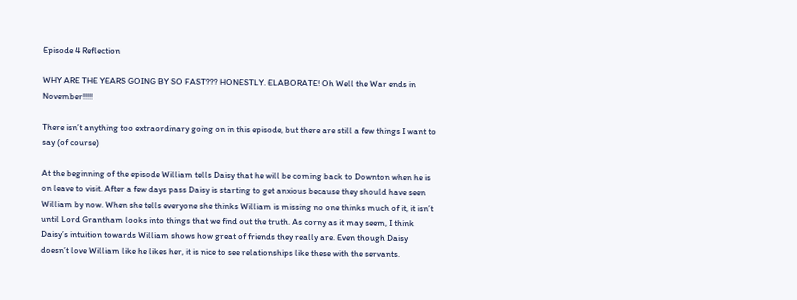Episode 4 Reflection

WHY ARE THE YEARS GOING BY SO FAST??? HONESTLY. ELABORATE! Oh Well the War ends in November!!!!!

There isn’t anything too extraordinary going on in this episode, but there are still a few things I want to say (of course)

At the beginning of the episode William tells Daisy that he will be coming back to Downton when he is on leave to visit. After a few days pass Daisy is starting to get anxious because they should have seen William by now. When she tells everyone she thinks William is missing no one thinks much of it, it isn’t until Lord Grantham looks into things that we find out the truth. As corny as it may seem, I think Daisy’s intuition towards William shows how great of friends they really are. Even though Daisy doesn’t love William like he likes her, it is nice to see relationships like these with the servants.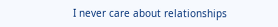I never care about relationships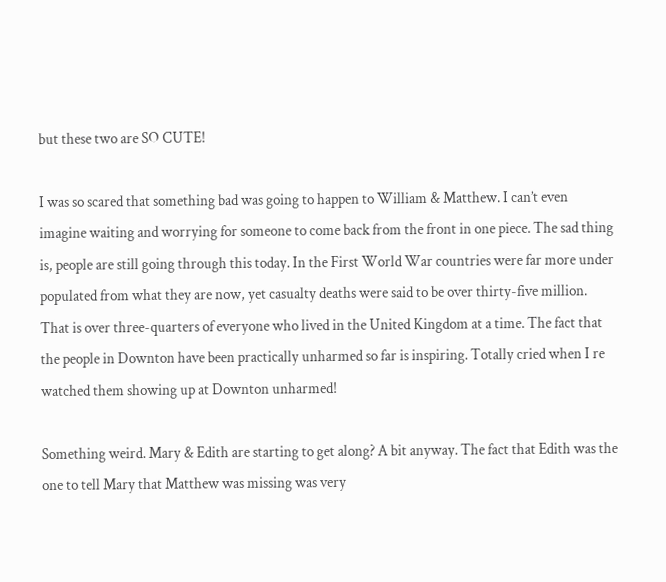but these two are SO CUTE!

I was so scared that something bad was going to happen to William & Matthew. I can’t even imagine waiting and worrying for someone to come back from the front in one piece. The sad thing is, people are still going through this today. In the First World War countries were far more under populated from what they are now, yet casualty deaths were said to be over thirty-five million. That is over three-quarters of everyone who lived in the United Kingdom at a time. The fact that the people in Downton have been practically unharmed so far is inspiring. Totally cried when I re watched them showing up at Downton unharmed!

Something weird. Mary & Edith are starting to get along? A bit anyway. The fact that Edith was the one to tell Mary that Matthew was missing was very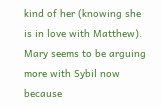kind of her (knowing she is in love with Matthew). Mary seems to be arguing more with Sybil now because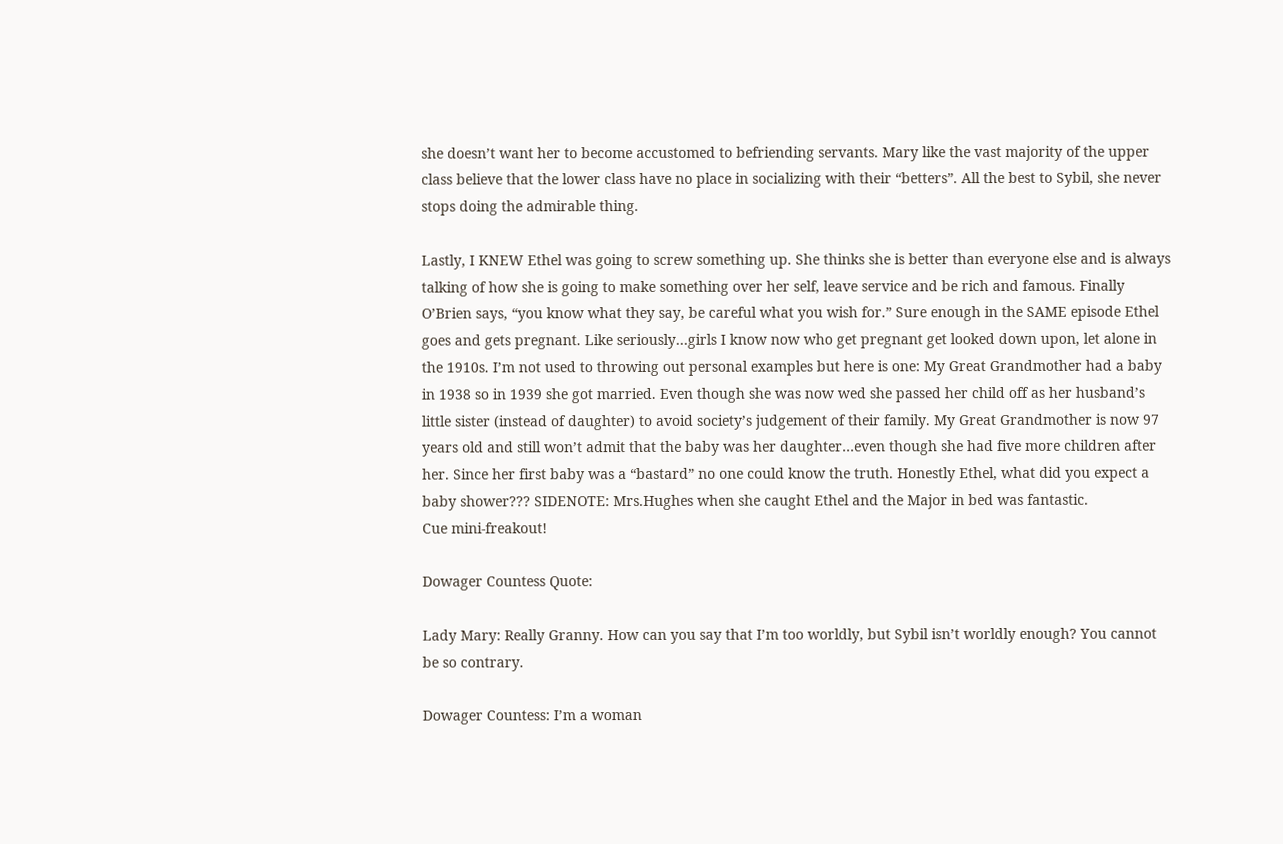she doesn’t want her to become accustomed to befriending servants. Mary like the vast majority of the upper class believe that the lower class have no place in socializing with their “betters”. All the best to Sybil, she never stops doing the admirable thing.

Lastly, I KNEW Ethel was going to screw something up. She thinks she is better than everyone else and is always talking of how she is going to make something over her self, leave service and be rich and famous. Finally O’Brien says, “you know what they say, be careful what you wish for.” Sure enough in the SAME episode Ethel goes and gets pregnant. Like seriously…girls I know now who get pregnant get looked down upon, let alone in the 1910s. I’m not used to throwing out personal examples but here is one: My Great Grandmother had a baby in 1938 so in 1939 she got married. Even though she was now wed she passed her child off as her husband’s little sister (instead of daughter) to avoid society’s judgement of their family. My Great Grandmother is now 97 years old and still won’t admit that the baby was her daughter…even though she had five more children after her. Since her first baby was a “bastard” no one could know the truth. Honestly Ethel, what did you expect a baby shower??? SIDENOTE: Mrs.Hughes when she caught Ethel and the Major in bed was fantastic.                               Cue mini-freakout!

Dowager Countess Quote:

Lady Mary: Really Granny. How can you say that I’m too worldly, but Sybil isn’t worldly enough? You cannot be so contrary.

Dowager Countess: I’m a woman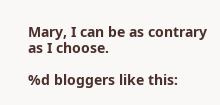Mary, I can be as contrary as I choose.

%d bloggers like this: